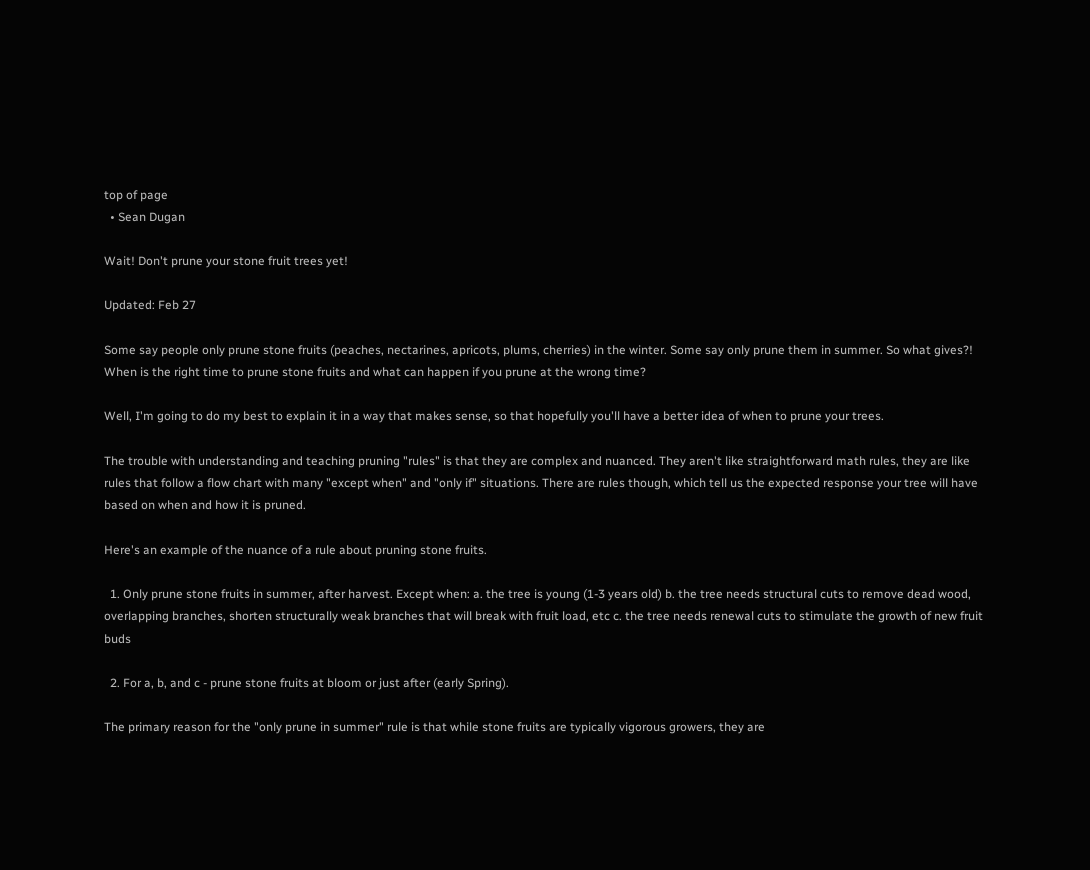top of page
  • Sean Dugan

Wait! Don't prune your stone fruit trees yet!

Updated: Feb 27

Some say people only prune stone fruits (peaches, nectarines, apricots, plums, cherries) in the winter. Some say only prune them in summer. So what gives?! When is the right time to prune stone fruits and what can happen if you prune at the wrong time?

Well, I'm going to do my best to explain it in a way that makes sense, so that hopefully you'll have a better idea of when to prune your trees.

The trouble with understanding and teaching pruning "rules" is that they are complex and nuanced. They aren't like straightforward math rules, they are like rules that follow a flow chart with many "except when" and "only if" situations. There are rules though, which tell us the expected response your tree will have based on when and how it is pruned.

Here's an example of the nuance of a rule about pruning stone fruits.

  1. Only prune stone fruits in summer, after harvest. Except when: a. the tree is young (1-3 years old) b. the tree needs structural cuts to remove dead wood, overlapping branches, shorten structurally weak branches that will break with fruit load, etc c. the tree needs renewal cuts to stimulate the growth of new fruit buds

  2. For a, b, and c - prune stone fruits at bloom or just after (early Spring).

The primary reason for the "only prune in summer" rule is that while stone fruits are typically vigorous growers, they are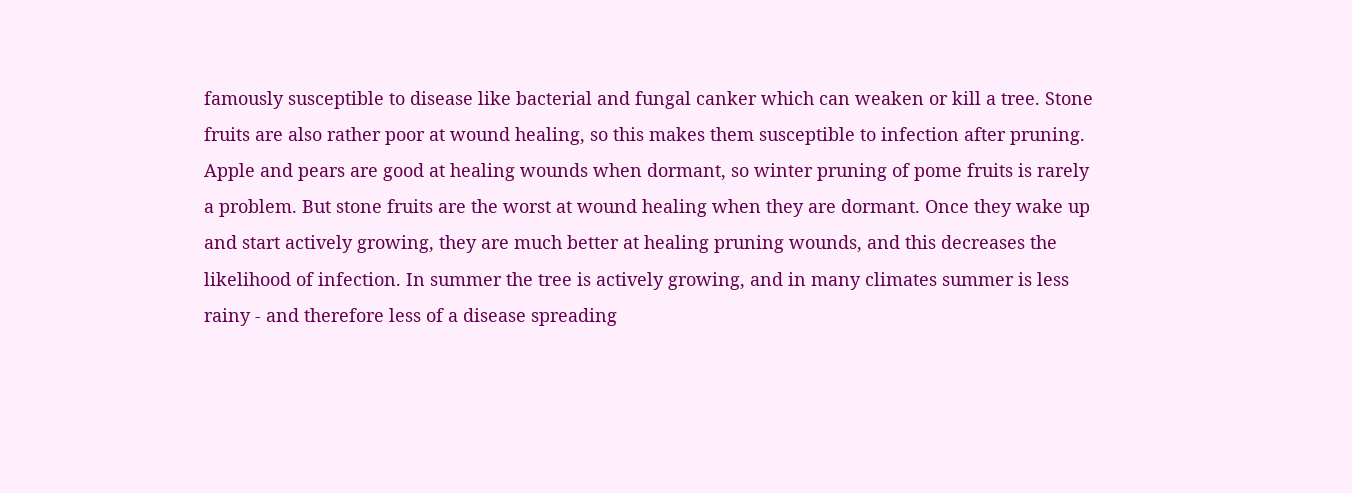famously susceptible to disease like bacterial and fungal canker which can weaken or kill a tree. Stone fruits are also rather poor at wound healing, so this makes them susceptible to infection after pruning. Apple and pears are good at healing wounds when dormant, so winter pruning of pome fruits is rarely a problem. But stone fruits are the worst at wound healing when they are dormant. Once they wake up and start actively growing, they are much better at healing pruning wounds, and this decreases the likelihood of infection. In summer the tree is actively growing, and in many climates summer is less rainy - and therefore less of a disease spreading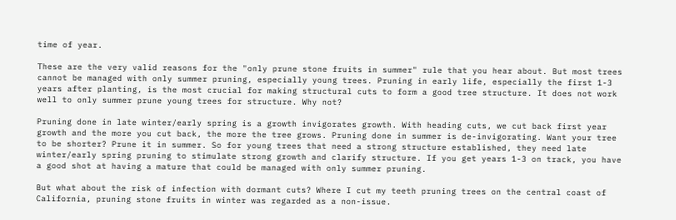time of year.

These are the very valid reasons for the "only prune stone fruits in summer" rule that you hear about. But most trees cannot be managed with only summer pruning, especially young trees. Pruning in early life, especially the first 1-3 years after planting, is the most crucial for making structural cuts to form a good tree structure. It does not work well to only summer prune young trees for structure. Why not?

Pruning done in late winter/early spring is a growth invigorates growth. With heading cuts, we cut back first year growth and the more you cut back, the more the tree grows. Pruning done in summer is de-invigorating. Want your tree to be shorter? Prune it in summer. So for young trees that need a strong structure established, they need late winter/early spring pruning to stimulate strong growth and clarify structure. If you get years 1-3 on track, you have a good shot at having a mature that could be managed with only summer pruning.

But what about the risk of infection with dormant cuts? Where I cut my teeth pruning trees on the central coast of California, pruning stone fruits in winter was regarded as a non-issue.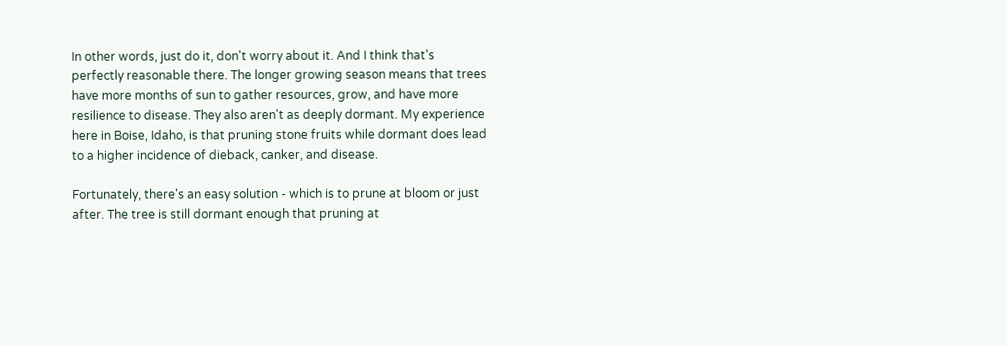In other words, just do it, don't worry about it. And I think that's perfectly reasonable there. The longer growing season means that trees have more months of sun to gather resources, grow, and have more resilience to disease. They also aren't as deeply dormant. My experience here in Boise, Idaho, is that pruning stone fruits while dormant does lead to a higher incidence of dieback, canker, and disease.

Fortunately, there's an easy solution - which is to prune at bloom or just after. The tree is still dormant enough that pruning at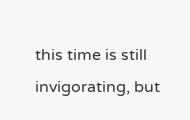this time is still invigorating, but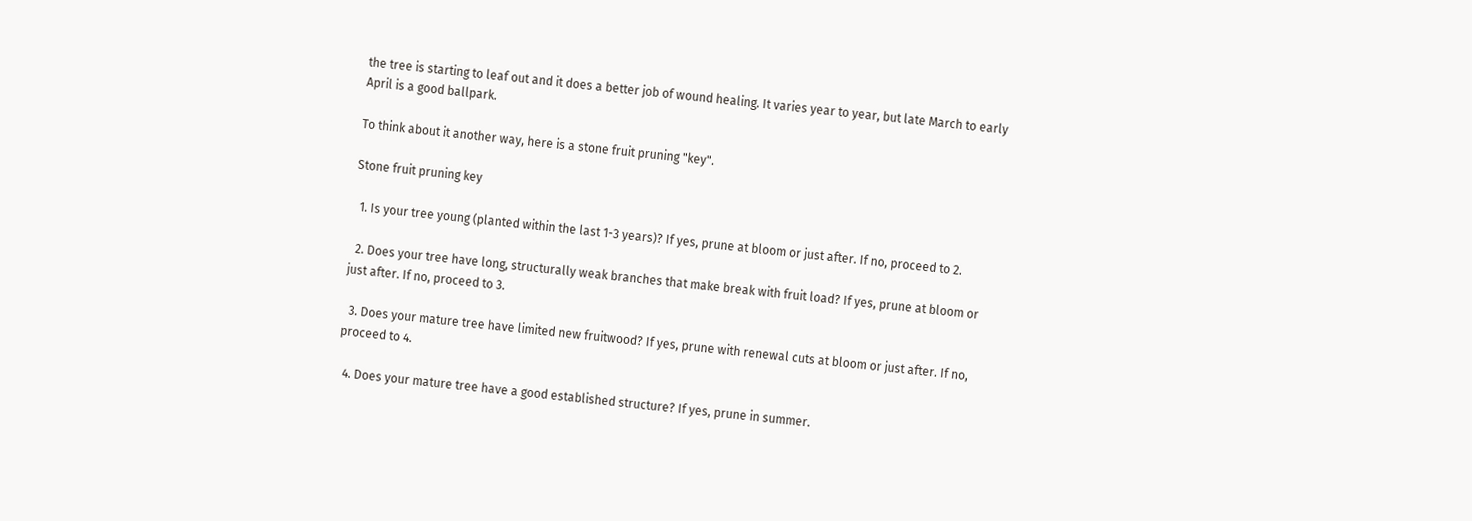the tree is starting to leaf out and it does a better job of wound healing. It varies year to year, but late March to early April is a good ballpark.

To think about it another way, here is a stone fruit pruning "key".

Stone fruit pruning key

  1. Is your tree young (planted within the last 1-3 years)? If yes, prune at bloom or just after. If no, proceed to 2.

  2. Does your tree have long, structurally weak branches that make break with fruit load? If yes, prune at bloom or just after. If no, proceed to 3.

  3. Does your mature tree have limited new fruitwood? If yes, prune with renewal cuts at bloom or just after. If no, proceed to 4.

  4. Does your mature tree have a good established structure? If yes, prune in summer.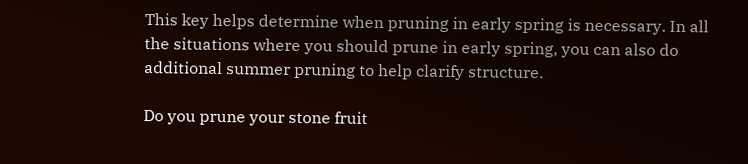This key helps determine when pruning in early spring is necessary. In all the situations where you should prune in early spring, you can also do additional summer pruning to help clarify structure.

Do you prune your stone fruit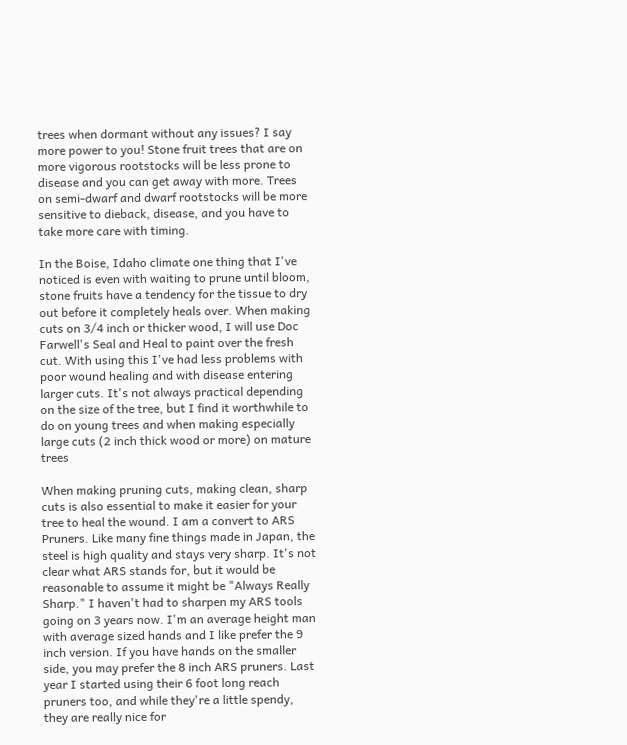trees when dormant without any issues? I say more power to you! Stone fruit trees that are on more vigorous rootstocks will be less prone to disease and you can get away with more. Trees on semi-dwarf and dwarf rootstocks will be more sensitive to dieback, disease, and you have to take more care with timing.

In the Boise, Idaho climate one thing that I've noticed is even with waiting to prune until bloom, stone fruits have a tendency for the tissue to dry out before it completely heals over. When making cuts on 3/4 inch or thicker wood, I will use Doc Farwell's Seal and Heal to paint over the fresh cut. With using this I've had less problems with poor wound healing and with disease entering larger cuts. It's not always practical depending on the size of the tree, but I find it worthwhile to do on young trees and when making especially large cuts (2 inch thick wood or more) on mature trees

When making pruning cuts, making clean, sharp cuts is also essential to make it easier for your tree to heal the wound. I am a convert to ARS Pruners. Like many fine things made in Japan, the steel is high quality and stays very sharp. It's not clear what ARS stands for, but it would be reasonable to assume it might be "Always Really Sharp." I haven't had to sharpen my ARS tools going on 3 years now. I'm an average height man with average sized hands and I like prefer the 9 inch version. If you have hands on the smaller side, you may prefer the 8 inch ARS pruners. Last year I started using their 6 foot long reach pruners too, and while they're a little spendy, they are really nice for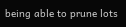being able to prune lots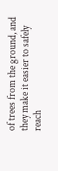of trees from the ground, and they make it easier to safely reach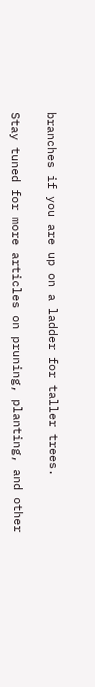branches if you are up on a ladder for taller trees.

Stay tuned for more articles on pruning, planting, and other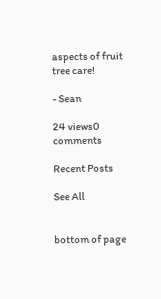aspects of fruit tree care!

- Sean

24 views0 comments

Recent Posts

See All


bottom of page